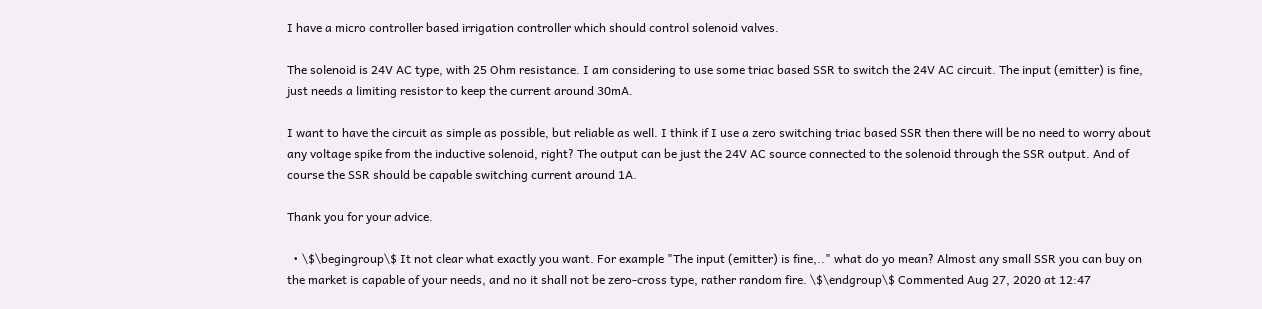I have a micro controller based irrigation controller which should control solenoid valves.

The solenoid is 24V AC type, with 25 Ohm resistance. I am considering to use some triac based SSR to switch the 24V AC circuit. The input (emitter) is fine, just needs a limiting resistor to keep the current around 30mA.

I want to have the circuit as simple as possible, but reliable as well. I think if I use a zero switching triac based SSR then there will be no need to worry about any voltage spike from the inductive solenoid, right? The output can be just the 24V AC source connected to the solenoid through the SSR output. And of course the SSR should be capable switching current around 1A.

Thank you for your advice.

  • \$\begingroup\$ It not clear what exactly you want. For example "The input (emitter) is fine,.." what do yo mean? Almost any small SSR you can buy on the market is capable of your needs, and no it shall not be zero-cross type, rather random fire. \$\endgroup\$ Commented Aug 27, 2020 at 12:47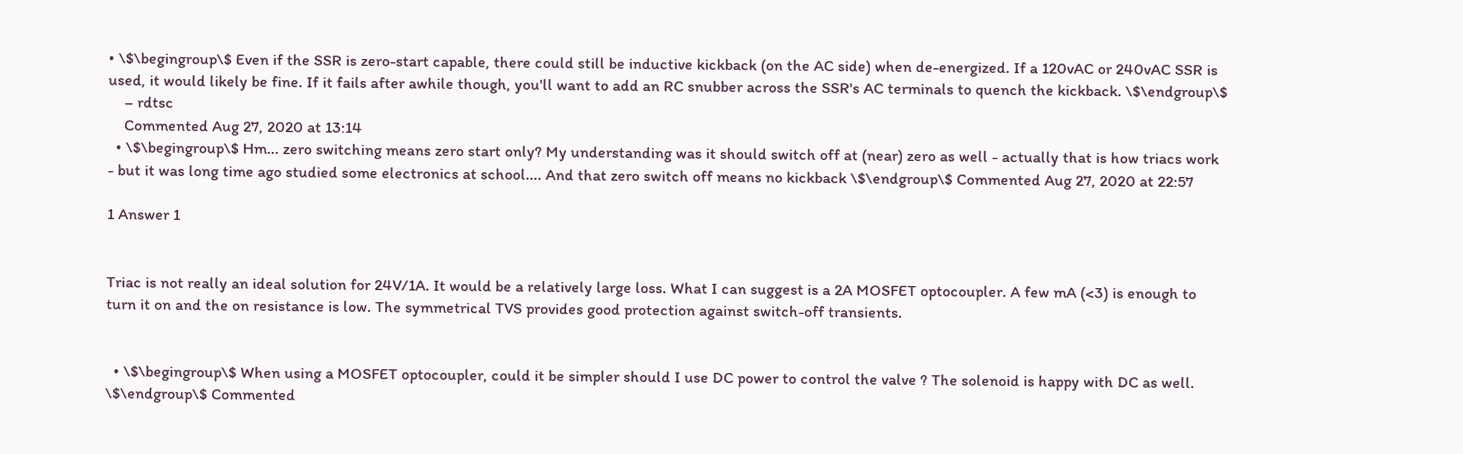• \$\begingroup\$ Even if the SSR is zero-start capable, there could still be inductive kickback (on the AC side) when de-energized. If a 120vAC or 240vAC SSR is used, it would likely be fine. If it fails after awhile though, you'll want to add an RC snubber across the SSR's AC terminals to quench the kickback. \$\endgroup\$
    – rdtsc
    Commented Aug 27, 2020 at 13:14
  • \$\begingroup\$ Hm... zero switching means zero start only? My understanding was it should switch off at (near) zero as well - actually that is how triacs work - but it was long time ago studied some electronics at school.... And that zero switch off means no kickback \$\endgroup\$ Commented Aug 27, 2020 at 22:57

1 Answer 1


Triac is not really an ideal solution for 24V/1A. It would be a relatively large loss. What I can suggest is a 2A MOSFET optocoupler. A few mA (<3) is enough to turn it on and the on resistance is low. The symmetrical TVS provides good protection against switch-off transients.


  • \$\begingroup\$ When using a MOSFET optocoupler, could it be simpler should I use DC power to control the valve ? The solenoid is happy with DC as well. \$\endgroup\$ Commented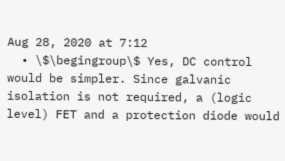Aug 28, 2020 at 7:12
  • \$\begingroup\$ Yes, DC control would be simpler. Since galvanic isolation is not required, a (logic level) FET and a protection diode would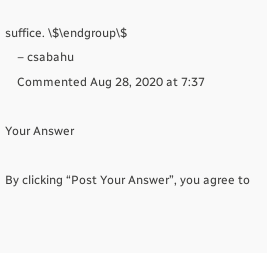suffice. \$\endgroup\$
    – csabahu
    Commented Aug 28, 2020 at 7:37

Your Answer

By clicking “Post Your Answer”, you agree to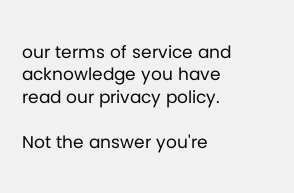our terms of service and acknowledge you have read our privacy policy.

Not the answer you're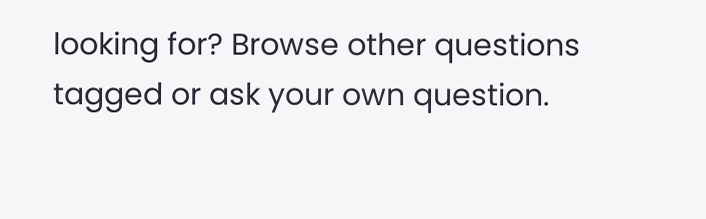looking for? Browse other questions tagged or ask your own question.